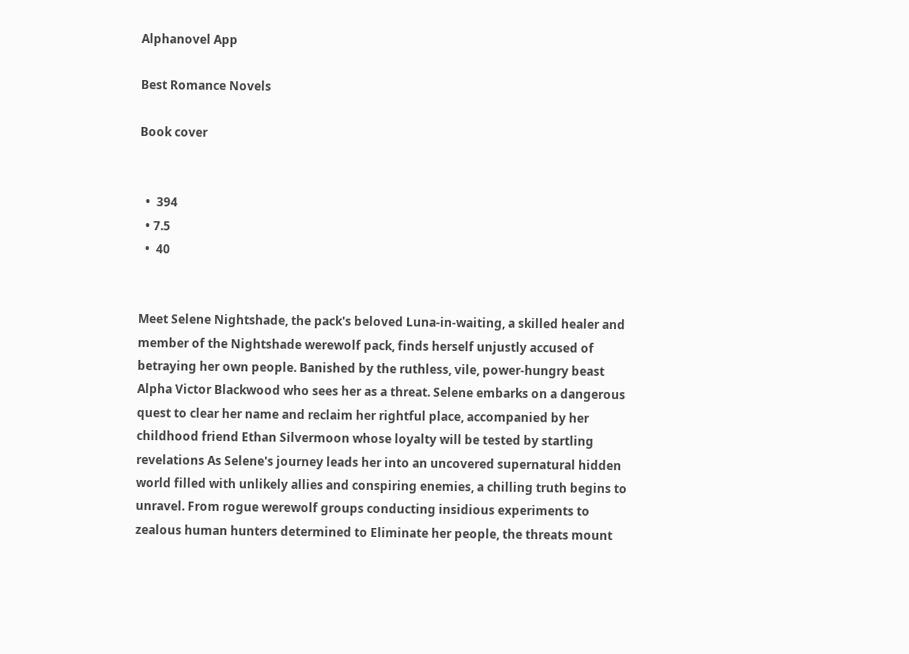Alphanovel App

Best Romance Novels

Book cover


  •  394
  • 7.5
  •  40


Meet Selene Nightshade, the pack's beloved Luna-in-waiting, a skilled healer and member of the Nightshade werewolf pack, finds herself unjustly accused of betraying her own people. Banished by the ruthless, vile, power-hungry beast Alpha Victor Blackwood who sees her as a threat. Selene embarks on a dangerous quest to clear her name and reclaim her rightful place, accompanied by her childhood friend Ethan Silvermoon whose loyalty will be tested by startling revelations As Selene's journey leads her into an uncovered supernatural hidden world filled with unlikely allies and conspiring enemies, a chilling truth begins to unravel. From rogue werewolf groups conducting insidious experiments to zealous human hunters determined to Eliminate her people, the threats mount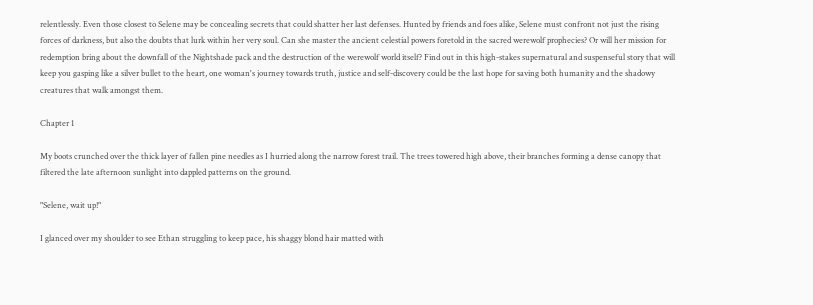relentlessly. Even those closest to Selene may be concealing secrets that could shatter her last defenses. Hunted by friends and foes alike, Selene must confront not just the rising forces of darkness, but also the doubts that lurk within her very soul. Can she master the ancient celestial powers foretold in the sacred werewolf prophecies? Or will her mission for redemption bring about the downfall of the Nightshade pack and the destruction of the werewolf world itself? Find out in this high-stakes supernatural and suspenseful story that will keep you gasping like a silver bullet to the heart, one woman's journey towards truth, justice and self-discovery could be the last hope for saving both humanity and the shadowy creatures that walk amongst them.

Chapter 1

My boots crunched over the thick layer of fallen pine needles as I hurried along the narrow forest trail. The trees towered high above, their branches forming a dense canopy that filtered the late afternoon sunlight into dappled patterns on the ground.

"Selene, wait up!"

I glanced over my shoulder to see Ethan struggling to keep pace, his shaggy blond hair matted with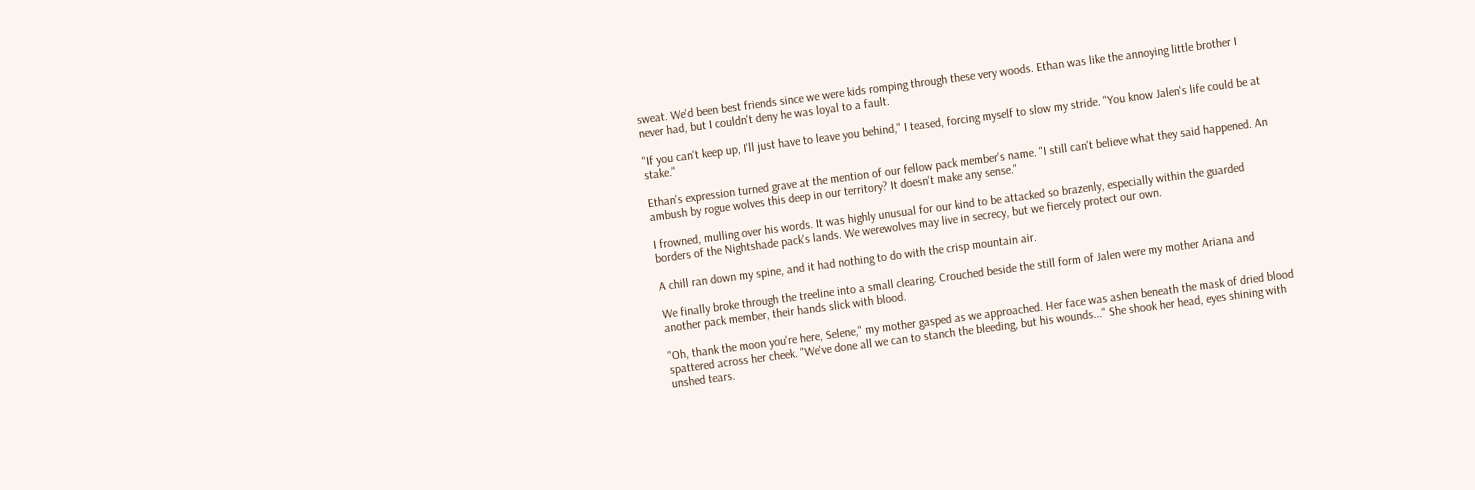sweat. We'd been best friends since we were kids romping through these very woods. Ethan was like the annoying little brother I never had, but I couldn't deny he was loyal to a fault.

"If you can't keep up, I'll just have to leave you behind," I teased, forcing myself to slow my stride. "You know Jalen's life could be at stake."

Ethan's expression turned grave at the mention of our fellow pack member's name. "I still can't believe what they said happened. An ambush by rogue wolves this deep in our territory? It doesn't make any sense."

I frowned, mulling over his words. It was highly unusual for our kind to be attacked so brazenly, especially within the guarded borders of the Nightshade pack's lands. We werewolves may live in secrecy, but we fiercely protect our own.

A chill ran down my spine, and it had nothing to do with the crisp mountain air.

We finally broke through the treeline into a small clearing. Crouched beside the still form of Jalen were my mother Ariana and another pack member, their hands slick with blood.

"Oh, thank the moon you're here, Selene," my mother gasped as we approached. Her face was ashen beneath the mask of dried blood spattered across her cheek. "We've done all we can to stanch the bleeding, but his wounds..." She shook her head, eyes shining with unshed tears.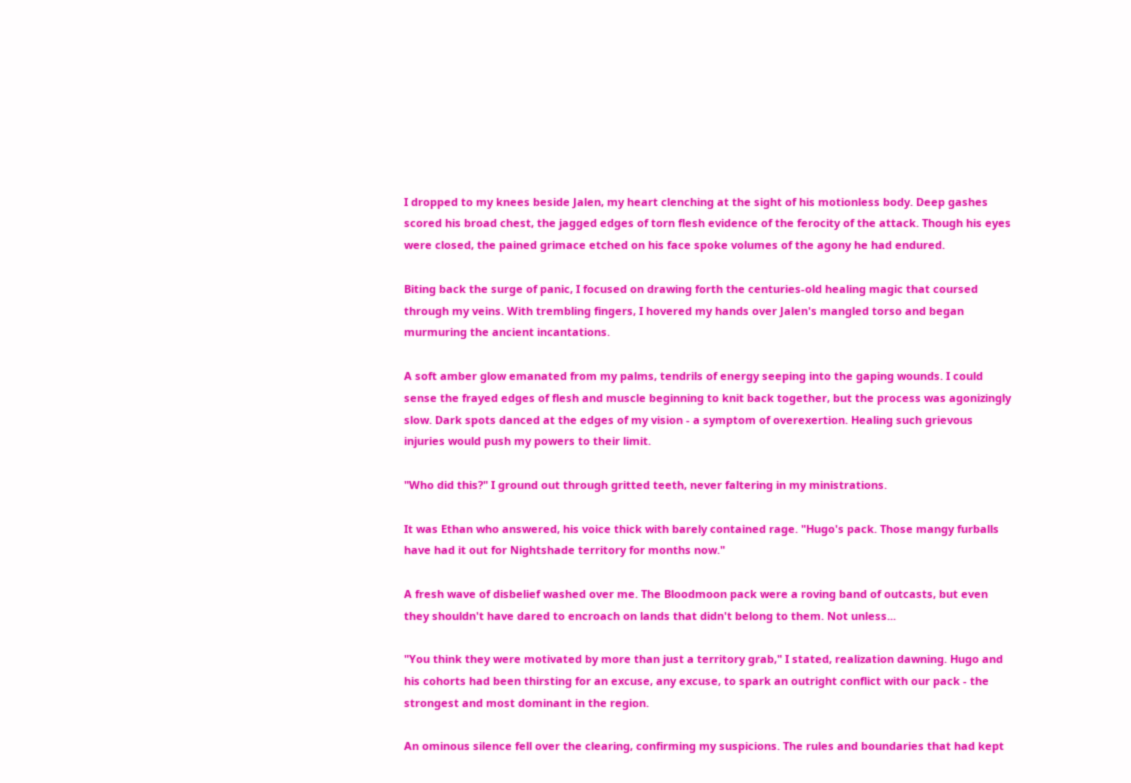I dropped to my knees beside Jalen, my heart clenching at the sight of his motionless body. Deep gashes scored his broad chest, the jagged edges of torn flesh evidence of the ferocity of the attack. Though his eyes were closed, the pained grimace etched on his face spoke volumes of the agony he had endured.

Biting back the surge of panic, I focused on drawing forth the centuries-old healing magic that coursed through my veins. With trembling fingers, I hovered my hands over Jalen's mangled torso and began murmuring the ancient incantations.

A soft amber glow emanated from my palms, tendrils of energy seeping into the gaping wounds. I could sense the frayed edges of flesh and muscle beginning to knit back together, but the process was agonizingly slow. Dark spots danced at the edges of my vision - a symptom of overexertion. Healing such grievous injuries would push my powers to their limit.

"Who did this?" I ground out through gritted teeth, never faltering in my ministrations.

It was Ethan who answered, his voice thick with barely contained rage. "Hugo's pack. Those mangy furballs have had it out for Nightshade territory for months now."

A fresh wave of disbelief washed over me. The Bloodmoon pack were a roving band of outcasts, but even they shouldn't have dared to encroach on lands that didn't belong to them. Not unless...

"You think they were motivated by more than just a territory grab," I stated, realization dawning. Hugo and his cohorts had been thirsting for an excuse, any excuse, to spark an outright conflict with our pack - the strongest and most dominant in the region.

An ominous silence fell over the clearing, confirming my suspicions. The rules and boundaries that had kept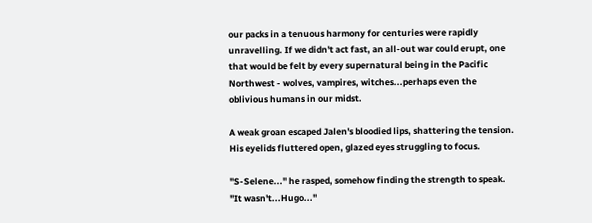our packs in a tenuous harmony for centuries were rapidly unravelling. If we didn't act fast, an all-out war could erupt, one that would be felt by every supernatural being in the Pacific Northwest - wolves, vampires, witches...perhaps even the oblivious humans in our midst.

A weak groan escaped Jalen's bloodied lips, shattering the tension. His eyelids fluttered open, glazed eyes struggling to focus.

"S-Selene..." he rasped, somehow finding the strength to speak. "It wasn't...Hugo..."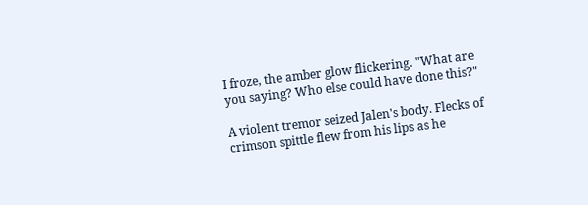I froze, the amber glow flickering. "What are you saying? Who else could have done this?"

A violent tremor seized Jalen's body. Flecks of crimson spittle flew from his lips as he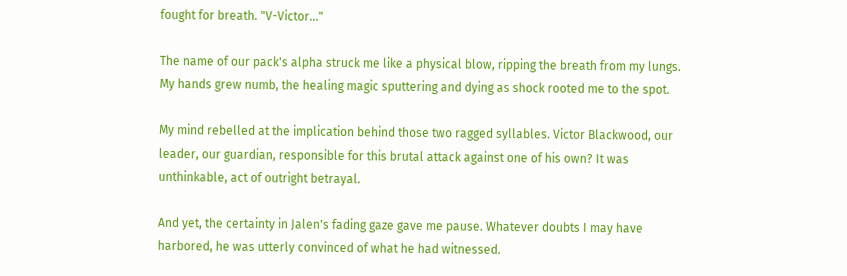fought for breath. "V-Victor..."

The name of our pack's alpha struck me like a physical blow, ripping the breath from my lungs. My hands grew numb, the healing magic sputtering and dying as shock rooted me to the spot.

My mind rebelled at the implication behind those two ragged syllables. Victor Blackwood, our leader, our guardian, responsible for this brutal attack against one of his own? It was unthinkable, act of outright betrayal.

And yet, the certainty in Jalen's fading gaze gave me pause. Whatever doubts I may have harbored, he was utterly convinced of what he had witnessed.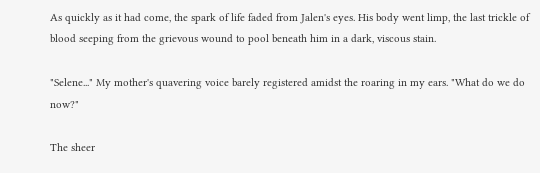As quickly as it had come, the spark of life faded from Jalen's eyes. His body went limp, the last trickle of blood seeping from the grievous wound to pool beneath him in a dark, viscous stain.

"Selene..." My mother's quavering voice barely registered amidst the roaring in my ears. "What do we do now?"

The sheer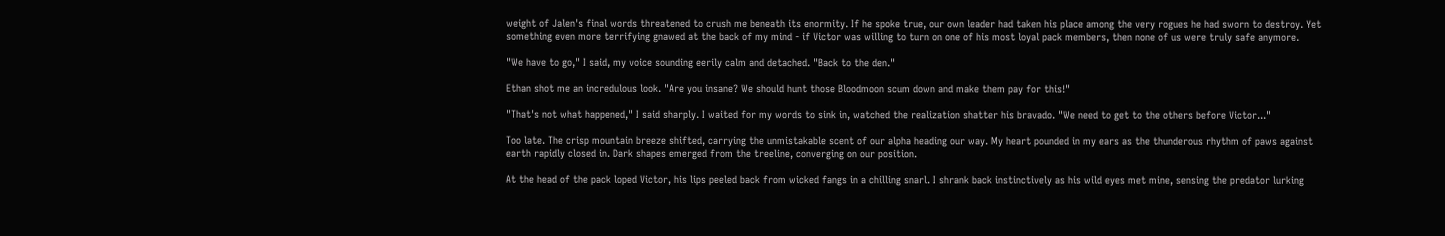weight of Jalen's final words threatened to crush me beneath its enormity. If he spoke true, our own leader had taken his place among the very rogues he had sworn to destroy. Yet something even more terrifying gnawed at the back of my mind - if Victor was willing to turn on one of his most loyal pack members, then none of us were truly safe anymore.

"We have to go," I said, my voice sounding eerily calm and detached. "Back to the den."

Ethan shot me an incredulous look. "Are you insane? We should hunt those Bloodmoon scum down and make them pay for this!"

"That's not what happened," I said sharply. I waited for my words to sink in, watched the realization shatter his bravado. "We need to get to the others before Victor..."

Too late. The crisp mountain breeze shifted, carrying the unmistakable scent of our alpha heading our way. My heart pounded in my ears as the thunderous rhythm of paws against earth rapidly closed in. Dark shapes emerged from the treeline, converging on our position.

At the head of the pack loped Victor, his lips peeled back from wicked fangs in a chilling snarl. I shrank back instinctively as his wild eyes met mine, sensing the predator lurking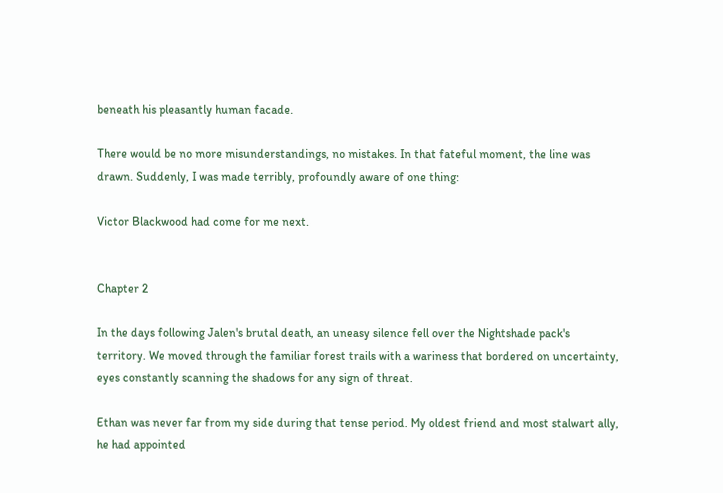beneath his pleasantly human facade.

There would be no more misunderstandings, no mistakes. In that fateful moment, the line was drawn. Suddenly, I was made terribly, profoundly aware of one thing:

Victor Blackwood had come for me next.


Chapter 2

In the days following Jalen's brutal death, an uneasy silence fell over the Nightshade pack's territory. We moved through the familiar forest trails with a wariness that bordered on uncertainty, eyes constantly scanning the shadows for any sign of threat.

Ethan was never far from my side during that tense period. My oldest friend and most stalwart ally, he had appointed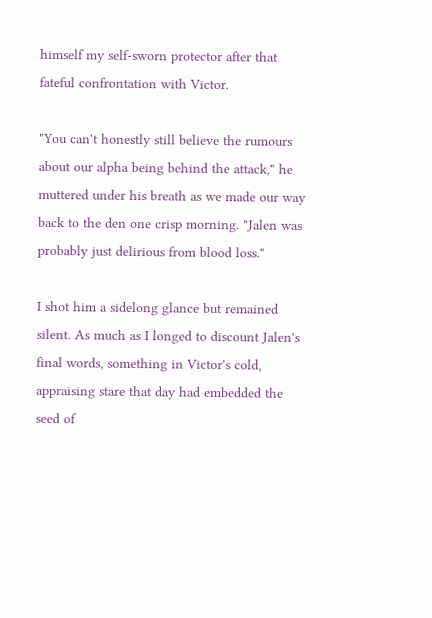himself my self-sworn protector after that fateful confrontation with Victor.

"You can't honestly still believe the rumours about our alpha being behind the attack," he muttered under his breath as we made our way back to the den one crisp morning. "Jalen was probably just delirious from blood loss."

I shot him a sidelong glance but remained silent. As much as I longed to discount Jalen's final words, something in Victor's cold, appraising stare that day had embedded the seed of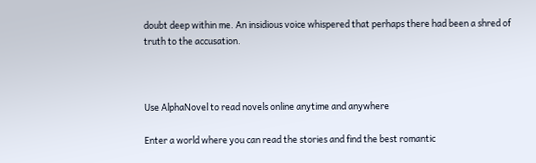doubt deep within me. An insidious voice whispered that perhaps there had been a shred of truth to the accusation.



Use AlphaNovel to read novels online anytime and anywhere

Enter a world where you can read the stories and find the best romantic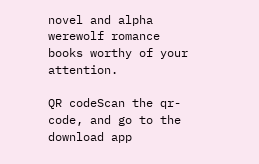novel and alpha werewolf romance books worthy of your attention.

QR codeScan the qr-code, and go to the download app